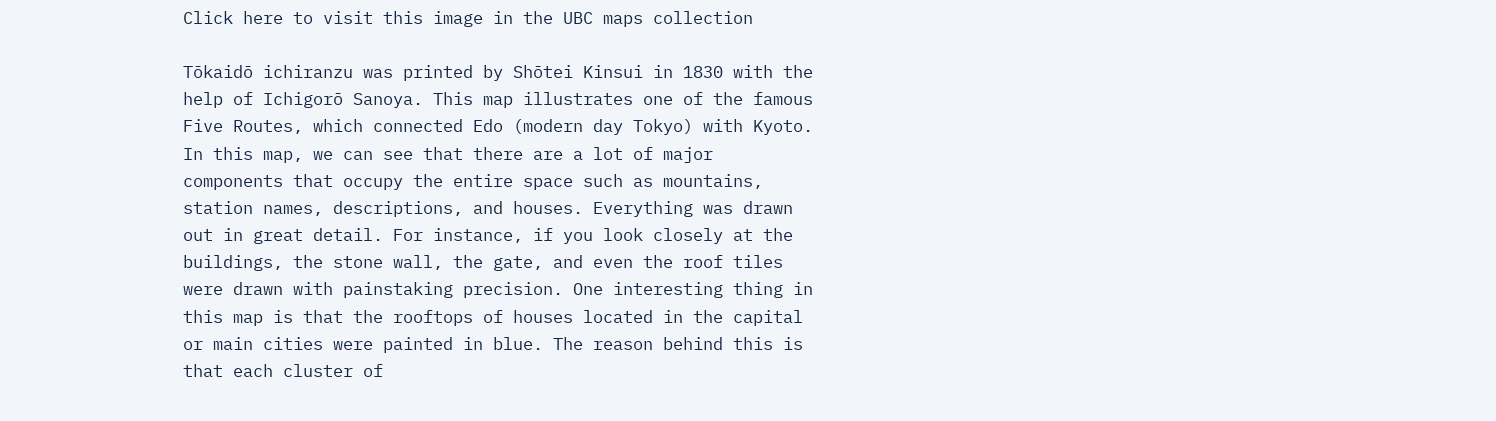Click here to visit this image in the UBC maps collection

Tōkaidō ichiranzu was printed by Shōtei Kinsui in 1830 with the help of Ichigorō Sanoya. This map illustrates one of the famous Five Routes, which connected Edo (modern day Tokyo) with Kyoto. In this map, we can see that there are a lot of major components that occupy the entire space such as mountains, station names, descriptions, and houses. Everything was drawn out in great detail. For instance, if you look closely at the buildings, the stone wall, the gate, and even the roof tiles were drawn with painstaking precision. One interesting thing in this map is that the rooftops of houses located in the capital or main cities were painted in blue. The reason behind this is that each cluster of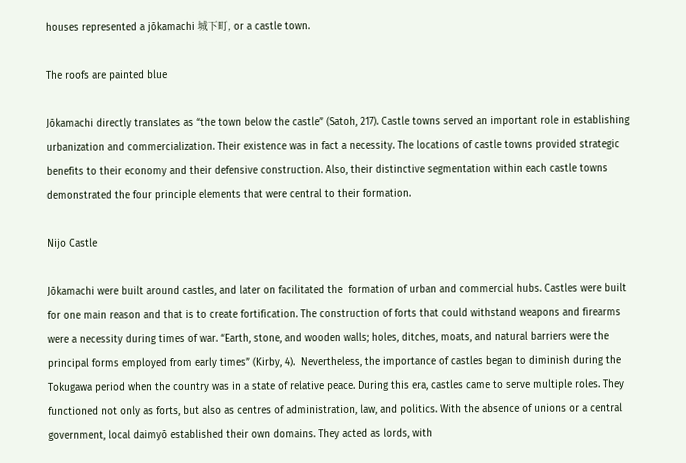houses represented a jōkamachi 城下町, or a castle town.

The roofs are painted blue

Jōkamachi directly translates as “the town below the castle” (Satoh, 217). Castle towns served an important role in establishing urbanization and commercialization. Their existence was in fact a necessity. The locations of castle towns provided strategic benefits to their economy and their defensive construction. Also, their distinctive segmentation within each castle towns demonstrated the four principle elements that were central to their formation.

Nijo Castle

Jōkamachi were built around castles, and later on facilitated the  formation of urban and commercial hubs. Castles were built for one main reason and that is to create fortification. The construction of forts that could withstand weapons and firearms were a necessity during times of war. “Earth, stone, and wooden walls; holes, ditches, moats, and natural barriers were the principal forms employed from early times” (Kirby, 4).  Nevertheless, the importance of castles began to diminish during the Tokugawa period when the country was in a state of relative peace. During this era, castles came to serve multiple roles. They functioned not only as forts, but also as centres of administration, law, and politics. With the absence of unions or a central government, local daimyō established their own domains. They acted as lords, with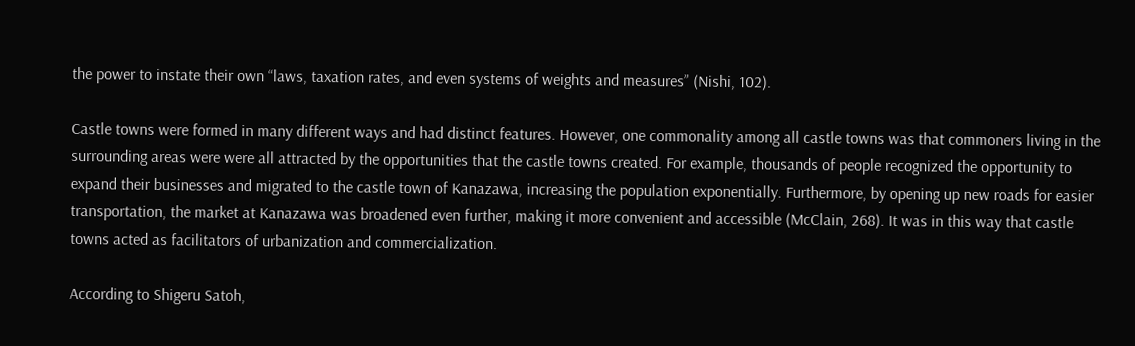the power to instate their own “laws, taxation rates, and even systems of weights and measures” (Nishi, 102).

Castle towns were formed in many different ways and had distinct features. However, one commonality among all castle towns was that commoners living in the surrounding areas were were all attracted by the opportunities that the castle towns created. For example, thousands of people recognized the opportunity to expand their businesses and migrated to the castle town of Kanazawa, increasing the population exponentially. Furthermore, by opening up new roads for easier transportation, the market at Kanazawa was broadened even further, making it more convenient and accessible (McClain, 268). It was in this way that castle towns acted as facilitators of urbanization and commercialization.

According to Shigeru Satoh,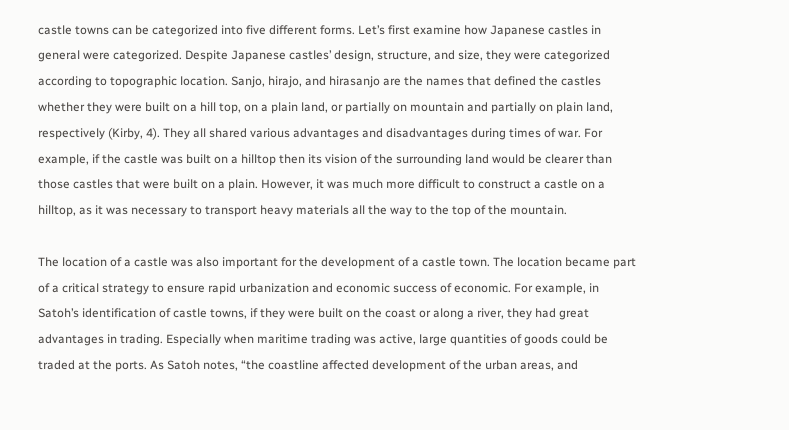castle towns can be categorized into five different forms. Let’s first examine how Japanese castles in general were categorized. Despite Japanese castles’ design, structure, and size, they were categorized according to topographic location. Sanjo, hirajo, and hirasanjo are the names that defined the castles whether they were built on a hill top, on a plain land, or partially on mountain and partially on plain land, respectively (Kirby, 4). They all shared various advantages and disadvantages during times of war. For example, if the castle was built on a hilltop then its vision of the surrounding land would be clearer than those castles that were built on a plain. However, it was much more difficult to construct a castle on a hilltop, as it was necessary to transport heavy materials all the way to the top of the mountain.

The location of a castle was also important for the development of a castle town. The location became part of a critical strategy to ensure rapid urbanization and economic success of economic. For example, in Satoh’s identification of castle towns, if they were built on the coast or along a river, they had great advantages in trading. Especially when maritime trading was active, large quantities of goods could be traded at the ports. As Satoh notes, “the coastline affected development of the urban areas, and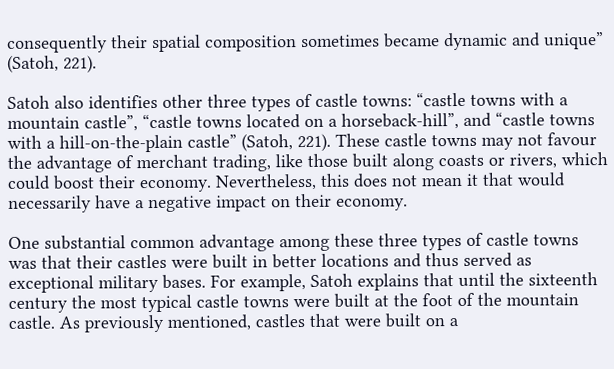consequently their spatial composition sometimes became dynamic and unique” (Satoh, 221).

Satoh also identifies other three types of castle towns: “castle towns with a mountain castle”, “castle towns located on a horseback-hill”, and “castle towns with a hill-on-the-plain castle” (Satoh, 221). These castle towns may not favour the advantage of merchant trading, like those built along coasts or rivers, which could boost their economy. Nevertheless, this does not mean it that would necessarily have a negative impact on their economy.

One substantial common advantage among these three types of castle towns was that their castles were built in better locations and thus served as exceptional military bases. For example, Satoh explains that until the sixteenth century the most typical castle towns were built at the foot of the mountain castle. As previously mentioned, castles that were built on a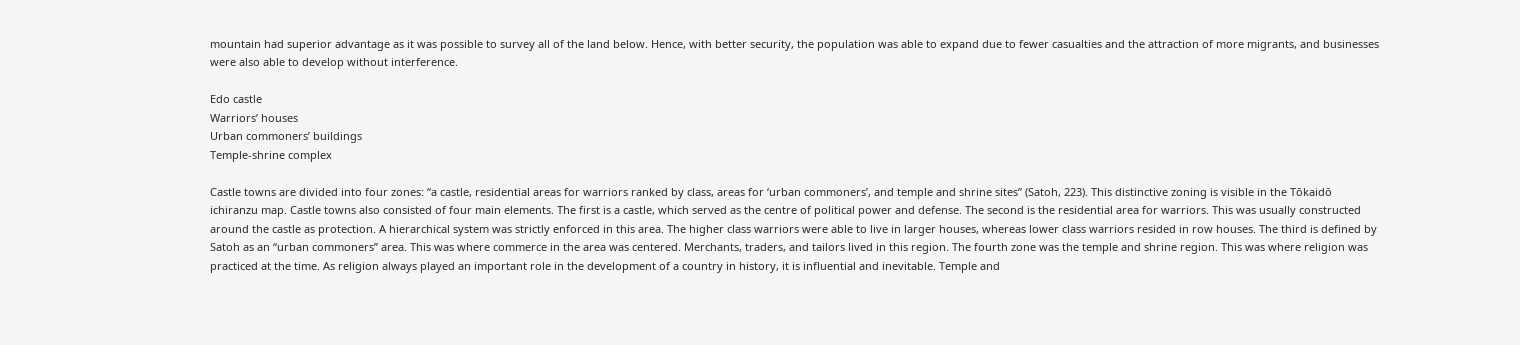mountain had superior advantage as it was possible to survey all of the land below. Hence, with better security, the population was able to expand due to fewer casualties and the attraction of more migrants, and businesses were also able to develop without interference.

Edo castle
Warriors’ houses
Urban commoners’ buildings
Temple-shrine complex

Castle towns are divided into four zones: “a castle, residential areas for warriors ranked by class, areas for ‘urban commoners’, and temple and shrine sites” (Satoh, 223). This distinctive zoning is visible in the Tōkaidō ichiranzu map. Castle towns also consisted of four main elements. The first is a castle, which served as the centre of political power and defense. The second is the residential area for warriors. This was usually constructed around the castle as protection. A hierarchical system was strictly enforced in this area. The higher class warriors were able to live in larger houses, whereas lower class warriors resided in row houses. The third is defined by Satoh as an “urban commoners” area. This was where commerce in the area was centered. Merchants, traders, and tailors lived in this region. The fourth zone was the temple and shrine region. This was where religion was practiced at the time. As religion always played an important role in the development of a country in history, it is influential and inevitable. Temple and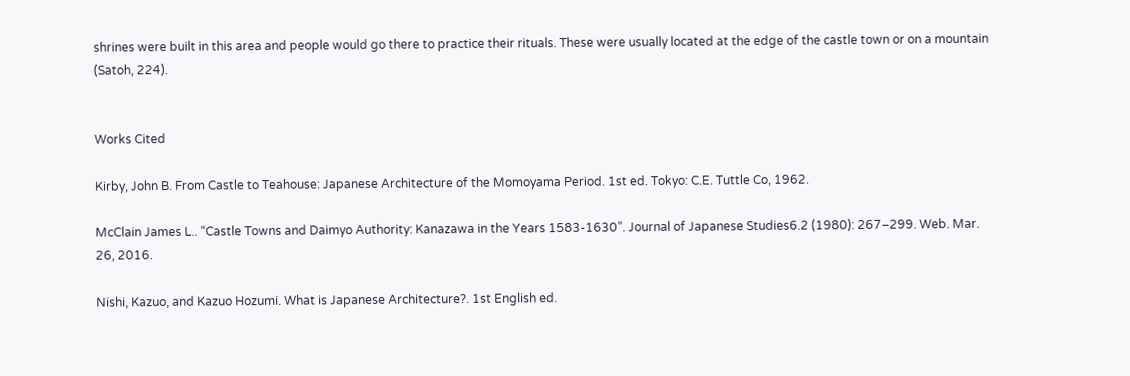shrines were built in this area and people would go there to practice their rituals. These were usually located at the edge of the castle town or on a mountain (Satoh, 224).


Works Cited

Kirby, John B. From Castle to Teahouse: Japanese Architecture of the Momoyama Period. 1st ed. Tokyo: C.E. Tuttle Co, 1962.

McClain James L.. “Castle Towns and Daimyo Authority: Kanazawa in the Years 1583-1630”. Journal of Japanese Studies6.2 (1980): 267–299. Web. Mar. 26, 2016.

Nishi, Kazuo, and Kazuo Hozumi. What is Japanese Architecture?. 1st English ed.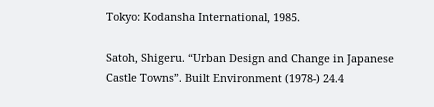Tokyo: Kodansha International, 1985.

Satoh, Shigeru. “Urban Design and Change in Japanese Castle Towns”. Built Environment (1978-) 24.4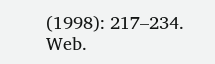(1998): 217–234. Web.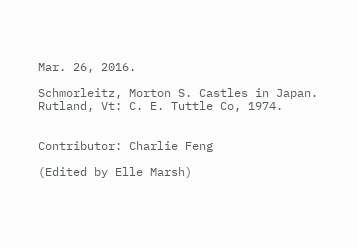Mar. 26, 2016.

Schmorleitz, Morton S. Castles in Japan. Rutland, Vt: C. E. Tuttle Co, 1974.


Contributor: Charlie Feng

(Edited by Elle Marsh)